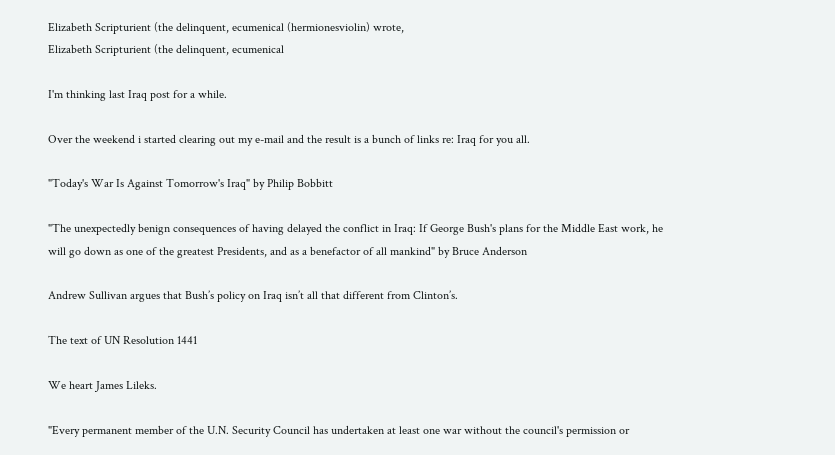Elizabeth Scripturient (the delinquent, ecumenical (hermionesviolin) wrote,
Elizabeth Scripturient (the delinquent, ecumenical

I'm thinking last Iraq post for a while.

Over the weekend i started clearing out my e-mail and the result is a bunch of links re: Iraq for you all.

"Today's War Is Against Tomorrow's Iraq" by Philip Bobbitt

"The unexpectedly benign consequences of having delayed the conflict in Iraq: If George Bush's plans for the Middle East work, he will go down as one of the greatest Presidents, and as a benefactor of all mankind" by Bruce Anderson

Andrew Sullivan argues that Bush’s policy on Iraq isn’t all that different from Clinton’s.

The text of UN Resolution 1441

We heart James Lileks.

"Every permanent member of the U.N. Security Council has undertaken at least one war without the council's permission or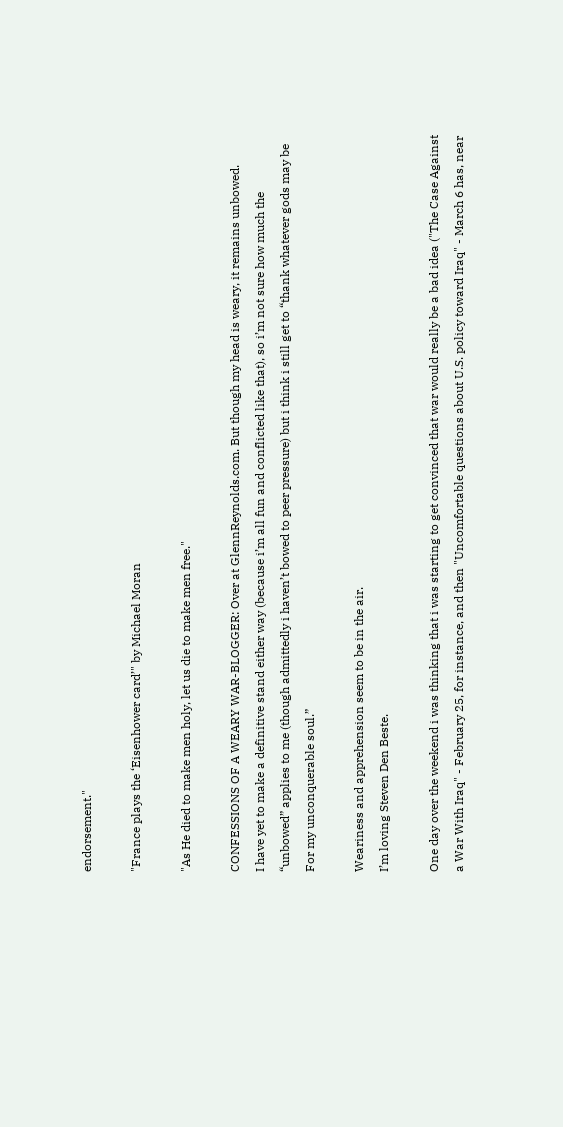endorsement."

"France plays the ‘Eisenhower card’" by Michael Moran

"As He died to make men holy, let us die to make men free."

CONFESSIONS OF A WEARY WAR-BLOGGER: Over at GlennReynolds.com. But though my head is weary, it remains unbowed.
I have yet to make a definitive stand either way (because i’m all fun and conflicted like that), so i’m not sure how much the “unbowed” applies to me (though admittedly i haven’t bowed to peer pressure) but i think i still get to “thank whatever gods may be For my unconquerable soul.”

Weariness and apprehension seem to be in the air.
I’m loving Steven Den Beste.

One day over the weekend i was thinking that i was starting to get convinced that war would really be a bad idea ("The Case Against a War With Iraq" - February 25, for instance, and then "Uncomfortable questions about U.S. policy toward Iraq" - March 6 has, near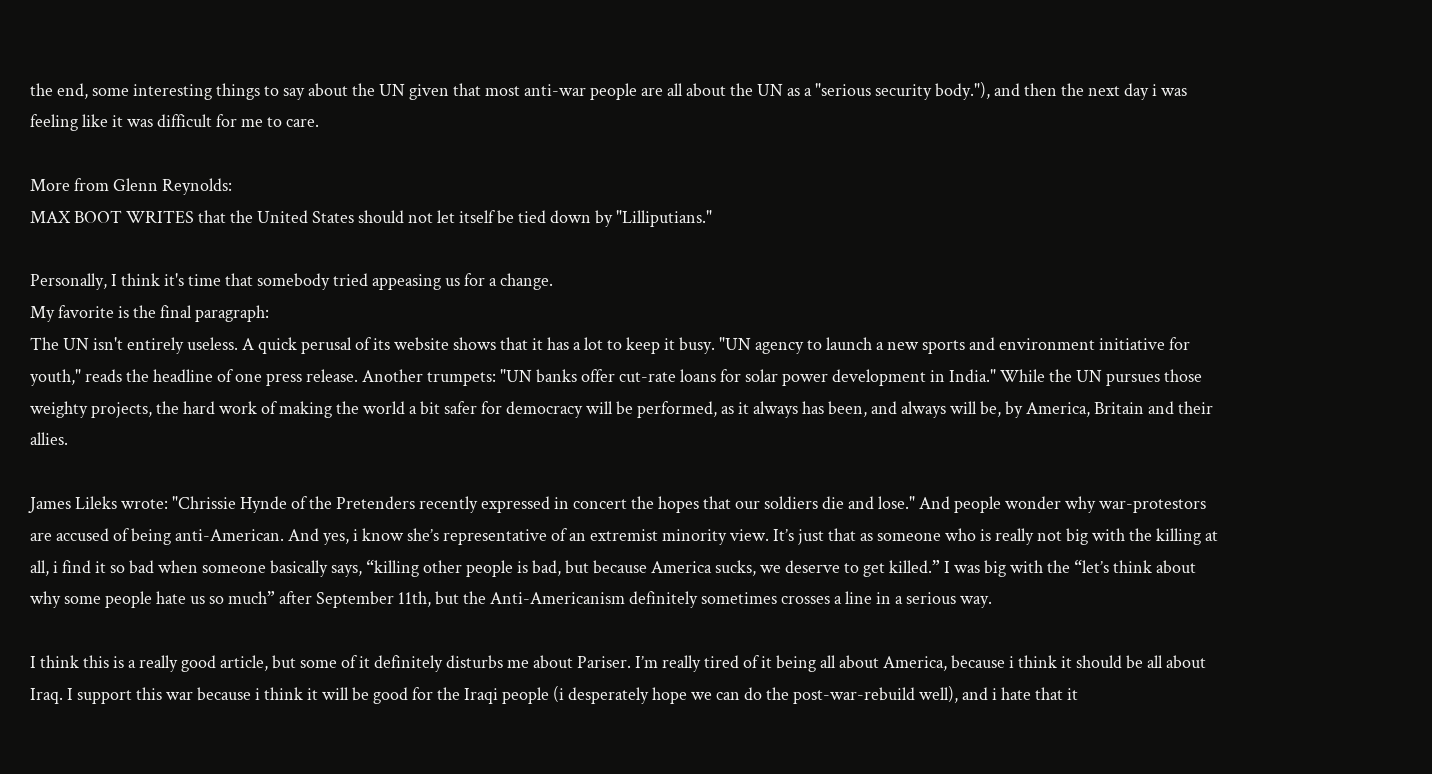the end, some interesting things to say about the UN given that most anti-war people are all about the UN as a "serious security body."), and then the next day i was feeling like it was difficult for me to care.

More from Glenn Reynolds:
MAX BOOT WRITES that the United States should not let itself be tied down by "Lilliputians."

Personally, I think it's time that somebody tried appeasing us for a change.
My favorite is the final paragraph:
The UN isn't entirely useless. A quick perusal of its website shows that it has a lot to keep it busy. "UN agency to launch a new sports and environment initiative for youth," reads the headline of one press release. Another trumpets: "UN banks offer cut-rate loans for solar power development in India." While the UN pursues those weighty projects, the hard work of making the world a bit safer for democracy will be performed, as it always has been, and always will be, by America, Britain and their allies.

James Lileks wrote: "Chrissie Hynde of the Pretenders recently expressed in concert the hopes that our soldiers die and lose." And people wonder why war-protestors are accused of being anti-American. And yes, i know she’s representative of an extremist minority view. It’s just that as someone who is really not big with the killing at all, i find it so bad when someone basically says, “killing other people is bad, but because America sucks, we deserve to get killed.” I was big with the “let’s think about why some people hate us so much” after September 11th, but the Anti-Americanism definitely sometimes crosses a line in a serious way.

I think this is a really good article, but some of it definitely disturbs me about Pariser. I’m really tired of it being all about America, because i think it should be all about Iraq. I support this war because i think it will be good for the Iraqi people (i desperately hope we can do the post-war-rebuild well), and i hate that it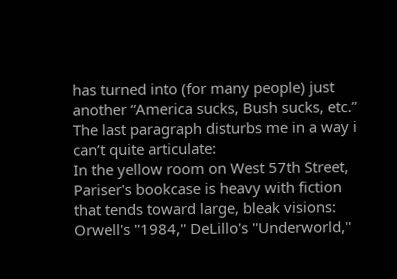has turned into (for many people) just another “America sucks, Bush sucks, etc.” The last paragraph disturbs me in a way i can’t quite articulate:
In the yellow room on West 57th Street, Pariser's bookcase is heavy with fiction that tends toward large, bleak visions: Orwell's ''1984,'' DeLillo's ''Underworld,''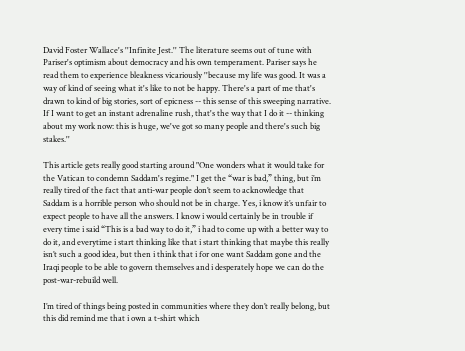David Foster Wallace's ''Infinite Jest.'' The literature seems out of tune with Pariser's optimism about democracy and his own temperament. Pariser says he read them to experience bleakness vicariously ''because my life was good. It was a way of kind of seeing what it's like to not be happy. There's a part of me that's drawn to kind of big stories, sort of epicness -- this sense of this sweeping narrative. If I want to get an instant adrenaline rush, that's the way that I do it -- thinking about my work now: this is huge, we've got so many people and there's such big stakes.''

This article gets really good starting around "One wonders what it would take for the Vatican to condemn Saddam's regime." I get the “war is bad,” thing, but i’m really tired of the fact that anti-war people don’t seem to acknowledge that Saddam is a horrible person who should not be in charge. Yes, i know it’s unfair to expect people to have all the answers. I know i would certainly be in trouble if every time i said “This is a bad way to do it,” i had to come up with a better way to do it, and everytime i start thinking like that i start thinking that maybe this really isn’t such a good idea, but then i think that i for one want Saddam gone and the Iraqi people to be able to govern themselves and i desperately hope we can do the post-war-rebuild well.

I’m tired of things being posted in communities where they don’t really belong, but this did remind me that i own a t-shirt which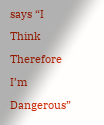says “I Think Therefore I’m Dangerous”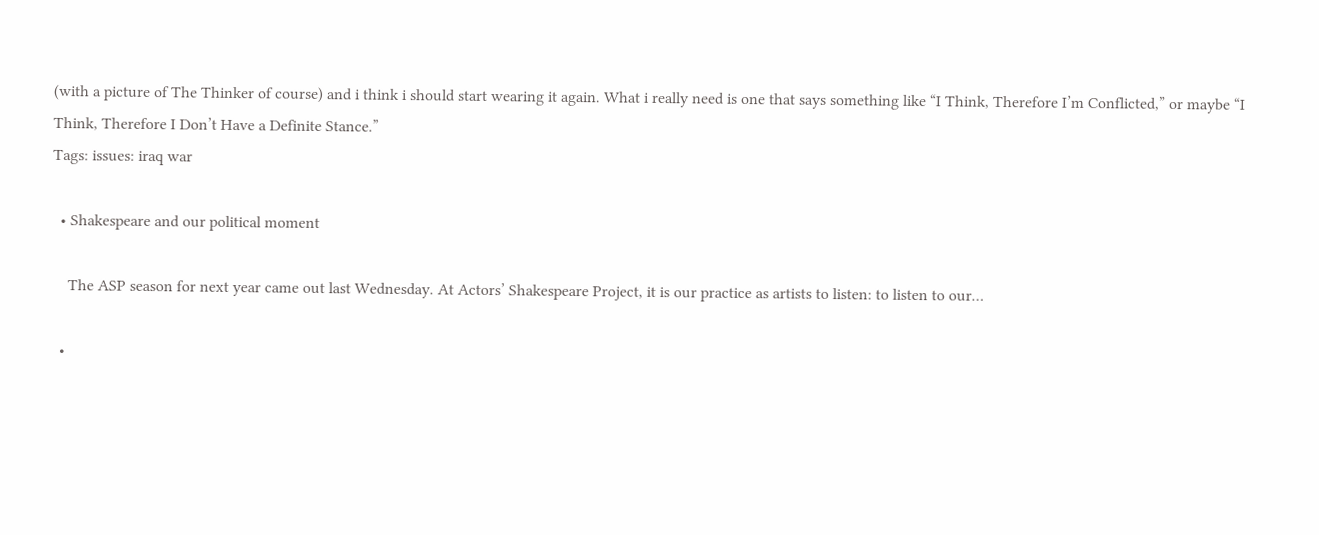(with a picture of The Thinker of course) and i think i should start wearing it again. What i really need is one that says something like “I Think, Therefore I’m Conflicted,” or maybe “I Think, Therefore I Don’t Have a Definite Stance.”
Tags: issues: iraq war

  • Shakespeare and our political moment

    The ASP season for next year came out last Wednesday. At Actors’ Shakespeare Project, it is our practice as artists to listen: to listen to our…

  •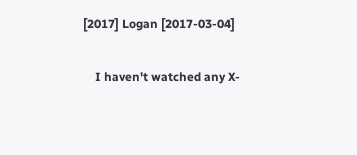[2017] Logan [2017-03-04]

    I haven't watched any X-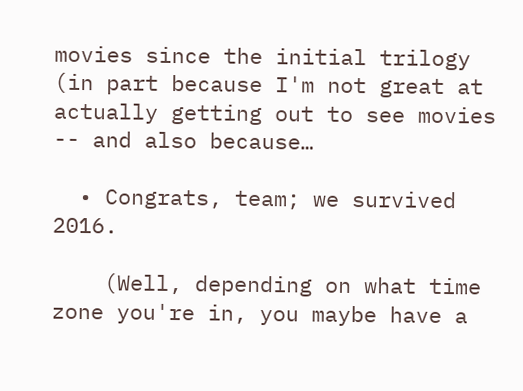movies since the initial trilogy (in part because I'm not great at actually getting out to see movies -- and also because…

  • Congrats, team; we survived 2016.

    (Well, depending on what time zone you're in, you maybe have a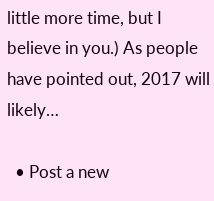little more time, but I believe in you.) As people have pointed out, 2017 will likely…

  • Post a new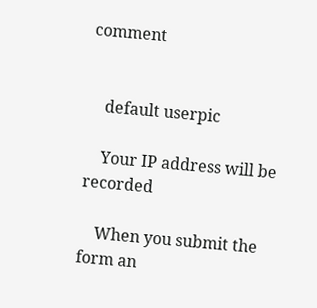comment


    default userpic

    Your IP address will be recorded

    When you submit the form an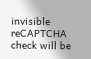invisible reCAPTCHA check will be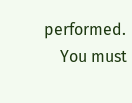performed.
    You must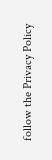follow the Privacy Policy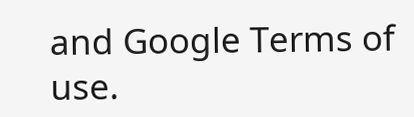and Google Terms of use.